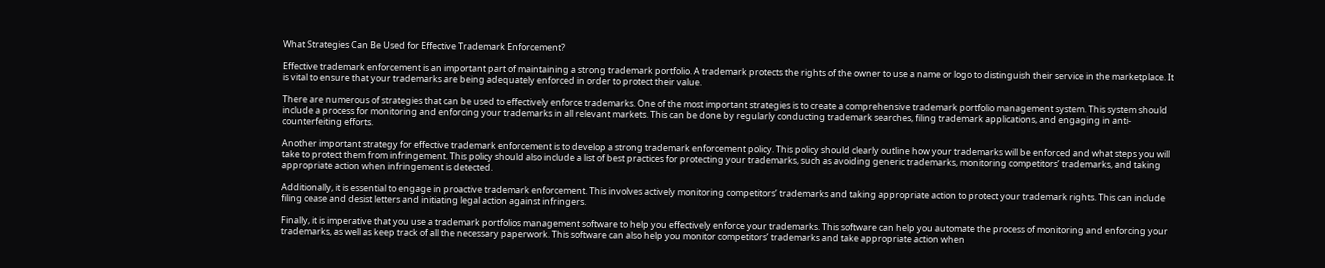What Strategies Can Be Used for Effective Trademark Enforcement?

Effective trademark enforcement is an important part of maintaining a strong trademark portfolio. A trademark protects the rights of the owner to use a name or logo to distinguish their service in the marketplace. It is vital to ensure that your trademarks are being adequately enforced in order to protect their value.

There are numerous of strategies that can be used to effectively enforce trademarks. One of the most important strategies is to create a comprehensive trademark portfolio management system. This system should include a process for monitoring and enforcing your trademarks in all relevant markets. This can be done by regularly conducting trademark searches, filing trademark applications, and engaging in anti-counterfeiting efforts.

Another important strategy for effective trademark enforcement is to develop a strong trademark enforcement policy. This policy should clearly outline how your trademarks will be enforced and what steps you will take to protect them from infringement. This policy should also include a list of best practices for protecting your trademarks, such as avoiding generic trademarks, monitoring competitors’ trademarks, and taking appropriate action when infringement is detected.

Additionally, it is essential to engage in proactive trademark enforcement. This involves actively monitoring competitors’ trademarks and taking appropriate action to protect your trademark rights. This can include filing cease and desist letters and initiating legal action against infringers.

Finally, it is imperative that you use a trademark portfolios management software to help you effectively enforce your trademarks. This software can help you automate the process of monitoring and enforcing your trademarks, as well as keep track of all the necessary paperwork. This software can also help you monitor competitors’ trademarks and take appropriate action when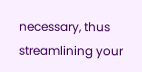necessary, thus streamlining your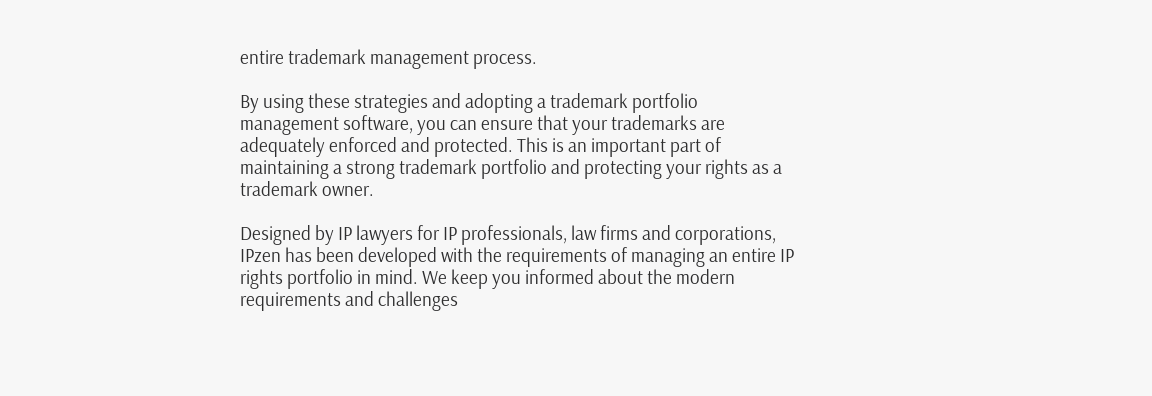entire trademark management process.

By using these strategies and adopting a trademark portfolio management software, you can ensure that your trademarks are adequately enforced and protected. This is an important part of maintaining a strong trademark portfolio and protecting your rights as a trademark owner.

Designed by IP lawyers for IP professionals, law firms and corporations, IPzen has been developed with the requirements of managing an entire IP rights portfolio in mind. We keep you informed about the modern requirements and challenges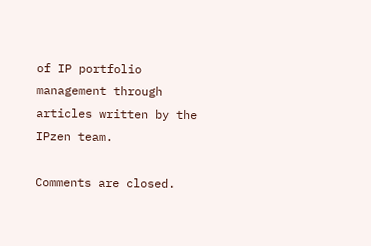of IP portfolio management through articles written by the IPzen team.

Comments are closed.